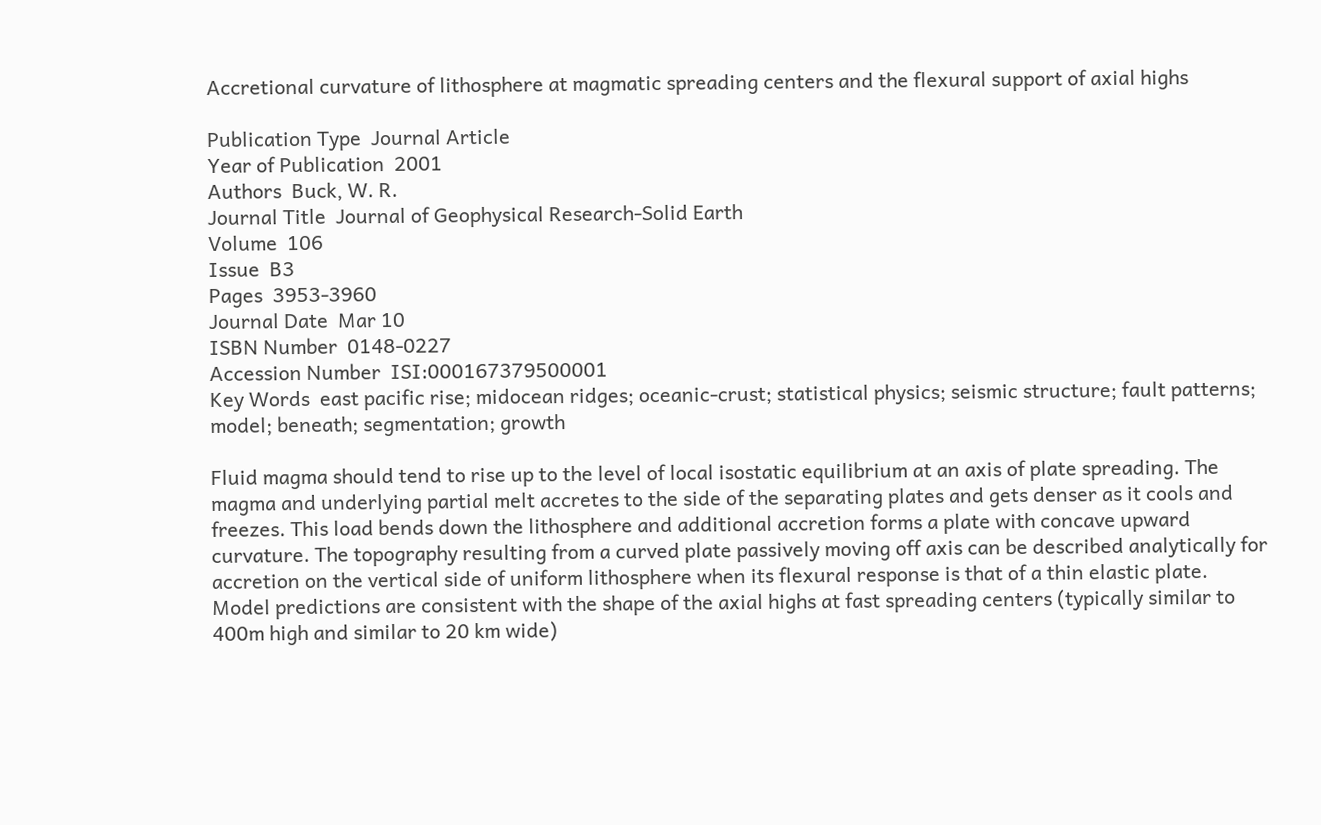Accretional curvature of lithosphere at magmatic spreading centers and the flexural support of axial highs

Publication Type  Journal Article
Year of Publication  2001
Authors  Buck, W. R.
Journal Title  Journal of Geophysical Research-Solid Earth
Volume  106
Issue  B3
Pages  3953-3960
Journal Date  Mar 10
ISBN Number  0148-0227
Accession Number  ISI:000167379500001
Key Words  east pacific rise; midocean ridges; oceanic-crust; statistical physics; seismic structure; fault patterns; model; beneath; segmentation; growth

Fluid magma should tend to rise up to the level of local isostatic equilibrium at an axis of plate spreading. The magma and underlying partial melt accretes to the side of the separating plates and gets denser as it cools and freezes. This load bends down the lithosphere and additional accretion forms a plate with concave upward curvature. The topography resulting from a curved plate passively moving off axis can be described analytically for accretion on the vertical side of uniform lithosphere when its flexural response is that of a thin elastic plate. Model predictions are consistent with the shape of the axial highs at fast spreading centers (typically similar to 400m high and similar to 20 km wide)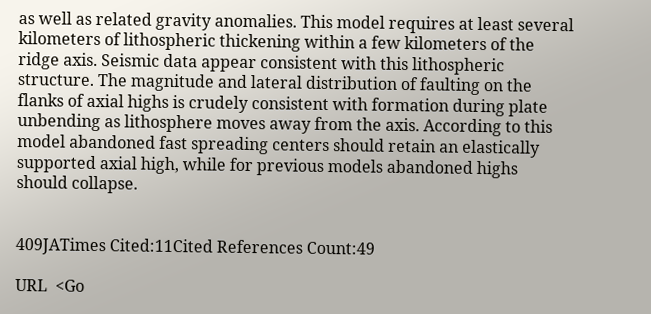as well as related gravity anomalies. This model requires at least several kilometers of lithospheric thickening within a few kilometers of the ridge axis. Seismic data appear consistent with this lithospheric structure. The magnitude and lateral distribution of faulting on the flanks of axial highs is crudely consistent with formation during plate unbending as lithosphere moves away from the axis. According to this model abandoned fast spreading centers should retain an elastically supported axial high, while for previous models abandoned highs should collapse.


409JATimes Cited:11Cited References Count:49

URL  <Go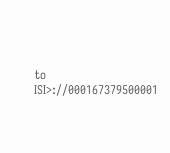to ISI>://000167379500001